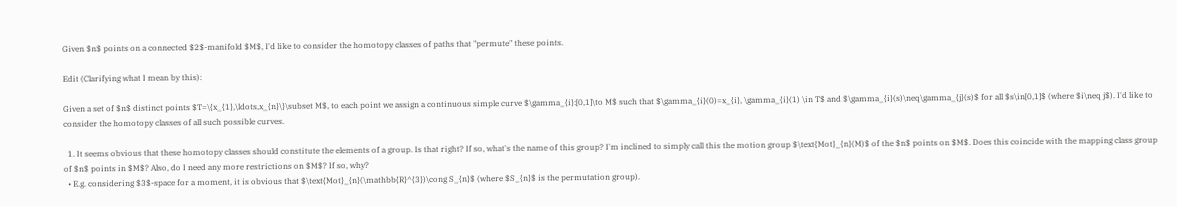Given $n$ points on a connected $2$-manifold $M$, I'd like to consider the homotopy classes of paths that "permute" these points.

Edit (Clarifying what I mean by this):

Given a set of $n$ distinct points $T=\{x_{1},\ldots,x_{n}\}\subset M$, to each point we assign a continuous simple curve $\gamma_{i}:[0,1]\to M$ such that $\gamma_{i}(0)=x_{i}, \gamma_{i}(1) \in T$ and $\gamma_{i}(s)\neq\gamma_{j}(s)$ for all $s\in[0,1]$ (where $i\neq j$). I'd like to consider the homotopy classes of all such possible curves.

  1. It seems obvious that these homotopy classes should constitute the elements of a group. Is that right? If so, what's the name of this group? I'm inclined to simply call this the motion group $\text{Mot}_{n}(M)$ of the $n$ points on $M$. Does this coincide with the mapping class group of $n$ points in $M$? Also, do I need any more restrictions on $M$? If so, why?
  • E.g. considering $3$-space for a moment, it is obvious that $\text{Mot}_{n}(\mathbb{R}^{3})\cong S_{n}$ (where $S_{n}$ is the permutation group).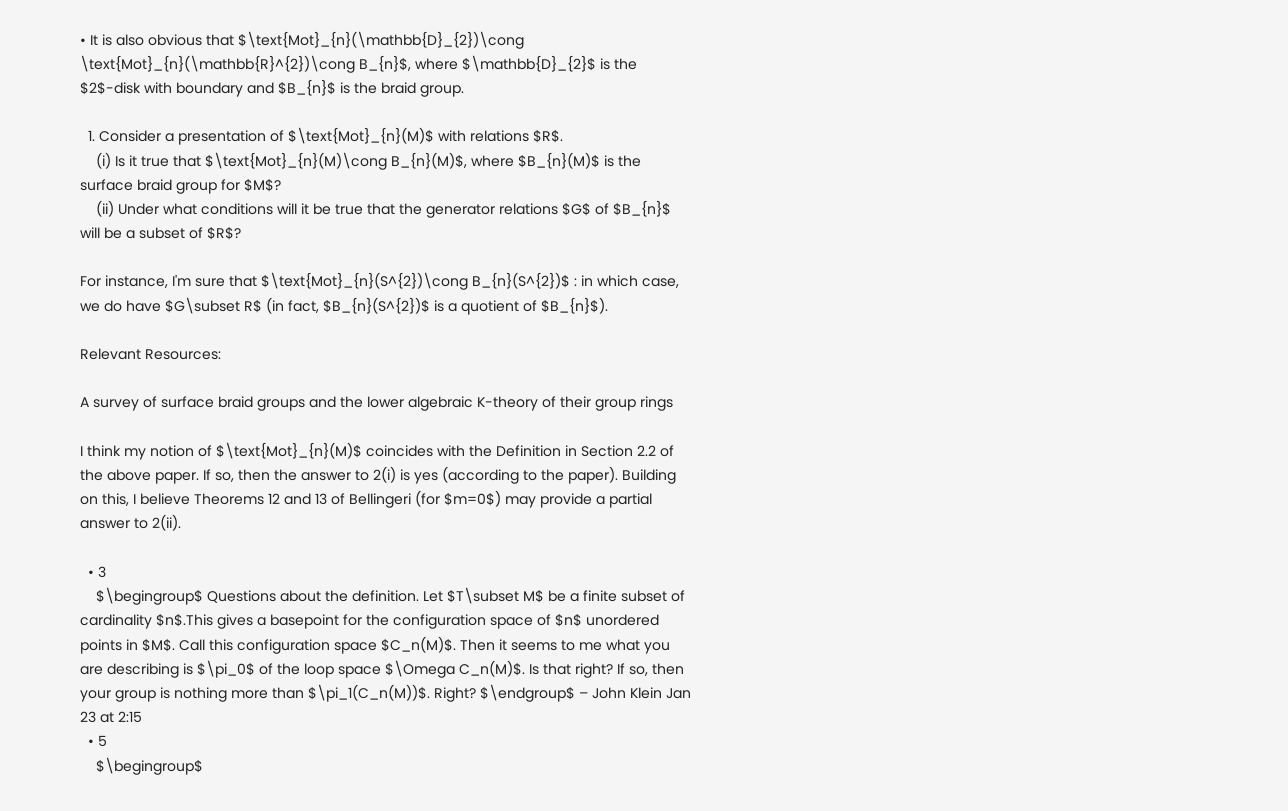• It is also obvious that $\text{Mot}_{n}(\mathbb{D}_{2})\cong \text{Mot}_{n}(\mathbb{R}^{2})\cong B_{n}$, where $\mathbb{D}_{2}$ is the $2$-disk with boundary and $B_{n}$ is the braid group.

  1. Consider a presentation of $\text{Mot}_{n}(M)$ with relations $R$.
    (i) Is it true that $\text{Mot}_{n}(M)\cong B_{n}(M)$, where $B_{n}(M)$ is the surface braid group for $M$?
    (ii) Under what conditions will it be true that the generator relations $G$ of $B_{n}$ will be a subset of $R$?

For instance, I'm sure that $\text{Mot}_{n}(S^{2})\cong B_{n}(S^{2})$ : in which case, we do have $G\subset R$ (in fact, $B_{n}(S^{2})$ is a quotient of $B_{n}$).

Relevant Resources:

A survey of surface braid groups and the lower algebraic K-theory of their group rings

I think my notion of $\text{Mot}_{n}(M)$ coincides with the Definition in Section 2.2 of the above paper. If so, then the answer to 2(i) is yes (according to the paper). Building on this, I believe Theorems 12 and 13 of Bellingeri (for $m=0$) may provide a partial answer to 2(ii).

  • 3
    $\begingroup$ Questions about the definition. Let $T\subset M$ be a finite subset of cardinality $n$.This gives a basepoint for the configuration space of $n$ unordered points in $M$. Call this configuration space $C_n(M)$. Then it seems to me what you are describing is $\pi_0$ of the loop space $\Omega C_n(M)$. Is that right? If so, then your group is nothing more than $\pi_1(C_n(M))$. Right? $\endgroup$ – John Klein Jan 23 at 2:15
  • 5
    $\begingroup$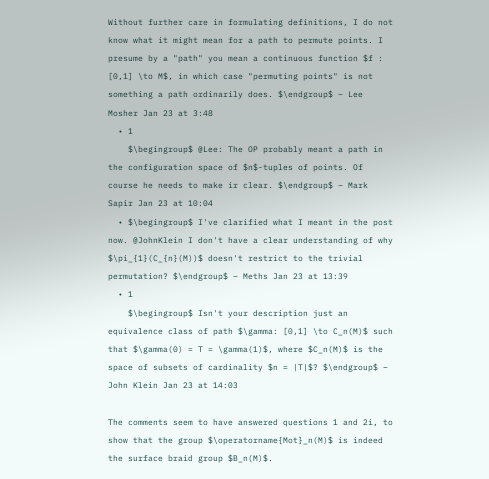Without further care in formulating definitions, I do not know what it might mean for a path to permute points. I presume by a "path" you mean a continuous function $f : [0,1] \to M$, in which case "permuting points" is not something a path ordinarily does. $\endgroup$ – Lee Mosher Jan 23 at 3:48
  • 1
    $\begingroup$ @Lee: The OP probably meant a path in the configuration space of $n$-tuples of points. Of course he needs to make ir clear. $\endgroup$ – Mark Sapir Jan 23 at 10:04
  • $\begingroup$ I've clarified what I meant in the post now. @JohnKlein I don't have a clear understanding of why $\pi_{1}(C_{n}(M))$ doesn't restrict to the trivial permutation? $\endgroup$ – Meths Jan 23 at 13:39
  • 1
    $\begingroup$ Isn't your description just an equivalence class of path $\gamma: [0,1] \to C_n(M)$ such that $\gamma(0) = T = \gamma(1)$, where $C_n(M)$ is the space of subsets of cardinality $n = |T|$? $\endgroup$ – John Klein Jan 23 at 14:03

The comments seem to have answered questions 1 and 2i, to show that the group $\operatorname{Mot}_n(M)$ is indeed the surface braid group $B_n(M)$.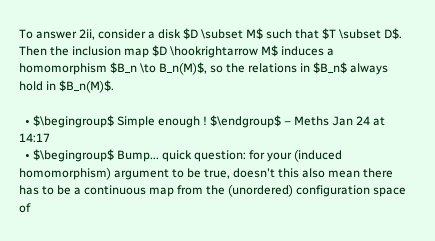To answer 2ii, consider a disk $D \subset M$ such that $T \subset D$. Then the inclusion map $D \hookrightarrow M$ induces a homomorphism $B_n \to B_n(M)$, so the relations in $B_n$ always hold in $B_n(M)$.

  • $\begingroup$ Simple enough ! $\endgroup$ – Meths Jan 24 at 14:17
  • $\begingroup$ Bump... quick question: for your (induced homomorphism) argument to be true, doesn't this also mean there has to be a continuous map from the (unordered) configuration space of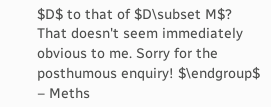$D$ to that of $D\subset M$? That doesn't seem immediately obvious to me. Sorry for the posthumous enquiry! $\endgroup$ – Meths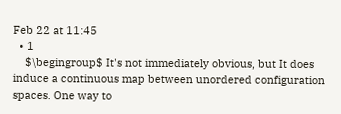Feb 22 at 11:45
  • 1
    $\begingroup$ It's not immediately obvious, but It does induce a continuous map between unordered configuration spaces. One way to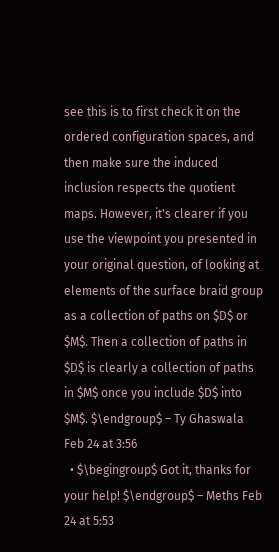see this is to first check it on the ordered configuration spaces, and then make sure the induced inclusion respects the quotient maps. However, it's clearer if you use the viewpoint you presented in your original question, of looking at elements of the surface braid group as a collection of paths on $D$ or $M$. Then a collection of paths in $D$ is clearly a collection of paths in $M$ once you include $D$ into $M$. $\endgroup$ – Ty Ghaswala Feb 24 at 3:56
  • $\begingroup$ Got it, thanks for your help! $\endgroup$ – Meths Feb 24 at 5:53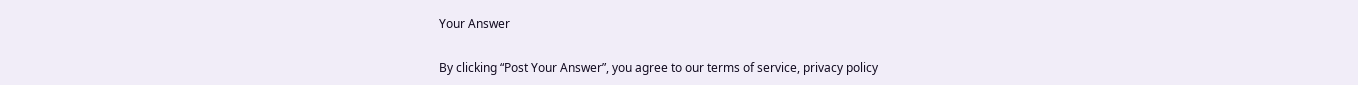Your Answer

By clicking “Post Your Answer”, you agree to our terms of service, privacy policy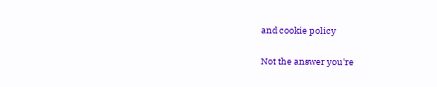and cookie policy

Not the answer you're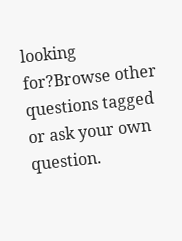looking for?Browse other questions tagged or ask your own question.